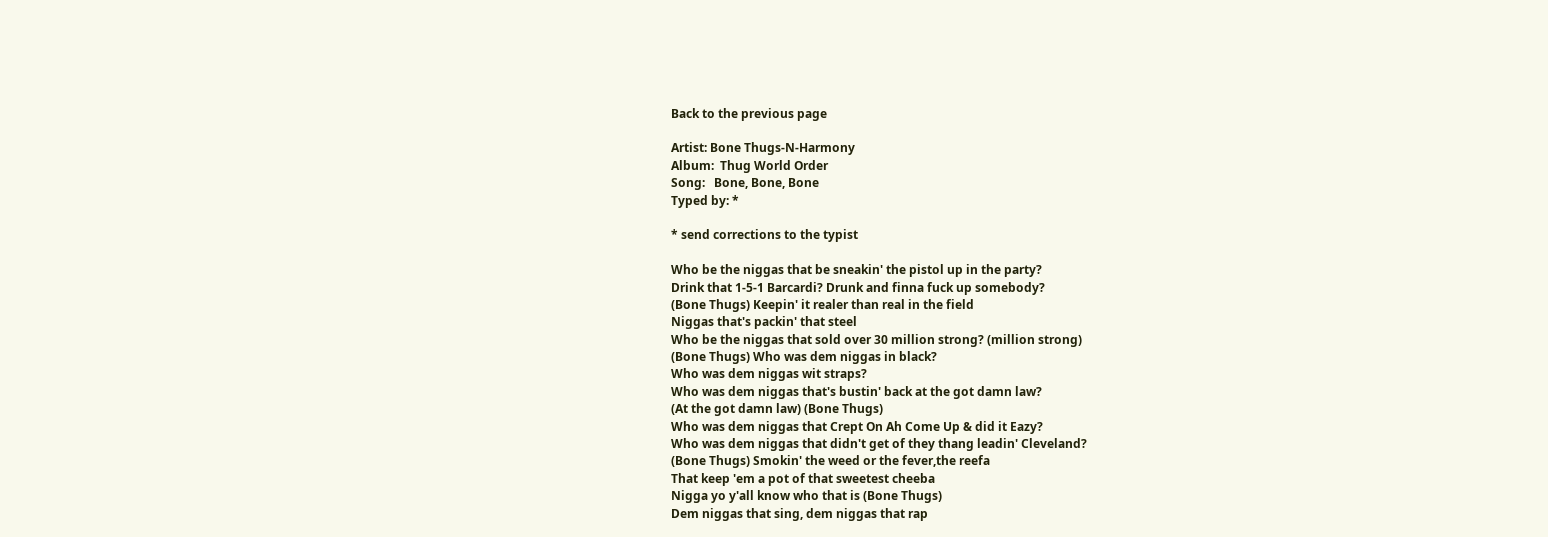Back to the previous page

Artist: Bone Thugs-N-Harmony
Album:  Thug World Order
Song:   Bone, Bone, Bone
Typed by: *

* send corrections to the typist

Who be the niggas that be sneakin' the pistol up in the party?
Drink that 1-5-1 Barcardi? Drunk and finna fuck up somebody?
(Bone Thugs) Keepin' it realer than real in the field
Niggas that's packin' that steel
Who be the niggas that sold over 30 million strong? (million strong)
(Bone Thugs) Who was dem niggas in black?
Who was dem niggas wit straps?
Who was dem niggas that's bustin' back at the got damn law?
(At the got damn law) (Bone Thugs)
Who was dem niggas that Crept On Ah Come Up & did it Eazy?
Who was dem niggas that didn't get of they thang leadin' Cleveland?
(Bone Thugs) Smokin' the weed or the fever,the reefa
That keep 'em a pot of that sweetest cheeba
Nigga yo y'all know who that is (Bone Thugs)
Dem niggas that sing, dem niggas that rap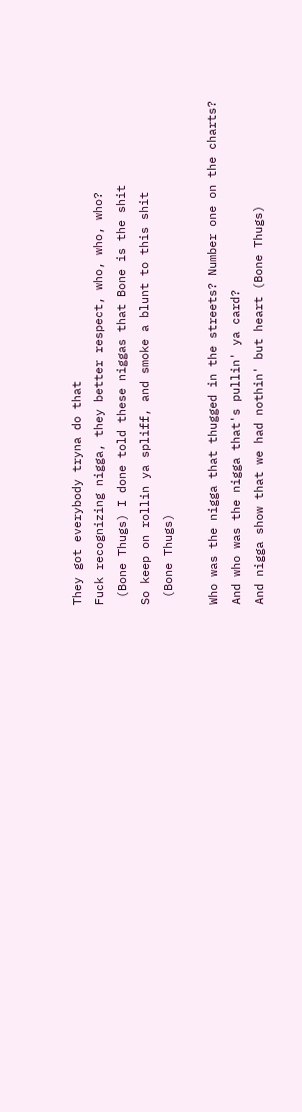They got everybody tryna do that
Fuck recognizing nigga, they better respect, who, who, who?
 (Bone Thugs) I done told these niggas that Bone is the shit
So keep on rollin ya spliff, and smoke a blunt to this shit
 (Bone Thugs)

Who was the nigga that thugged in the streets? Number one on the charts?
And who was the nigga that's pullin' ya card?
And nigga show that we had nothin' but heart (Bone Thugs)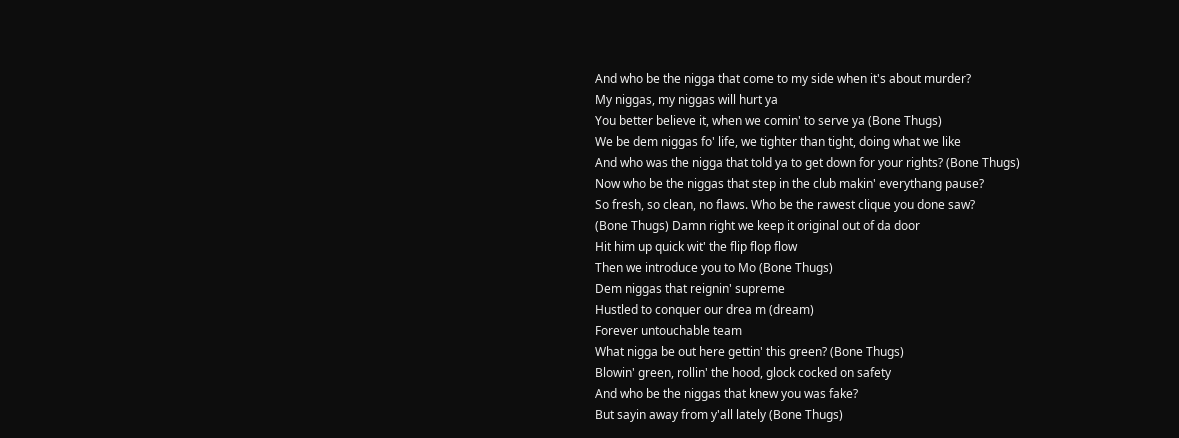And who be the nigga that come to my side when it's about murder?
My niggas, my niggas will hurt ya
You better believe it, when we comin' to serve ya (Bone Thugs)
We be dem niggas fo' life, we tighter than tight, doing what we like
And who was the nigga that told ya to get down for your rights? (Bone Thugs)
Now who be the niggas that step in the club makin' everythang pause?
So fresh, so clean, no flaws. Who be the rawest clique you done saw?
(Bone Thugs) Damn right we keep it original out of da door
Hit him up quick wit' the flip flop flow
Then we introduce you to Mo (Bone Thugs)
Dem niggas that reignin' supreme
Hustled to conquer our drea m (dream)
Forever untouchable team
What nigga be out here gettin' this green? (Bone Thugs)
Blowin' green, rollin' the hood, glock cocked on safety
And who be the niggas that knew you was fake?
But sayin away from y'all lately (Bone Thugs)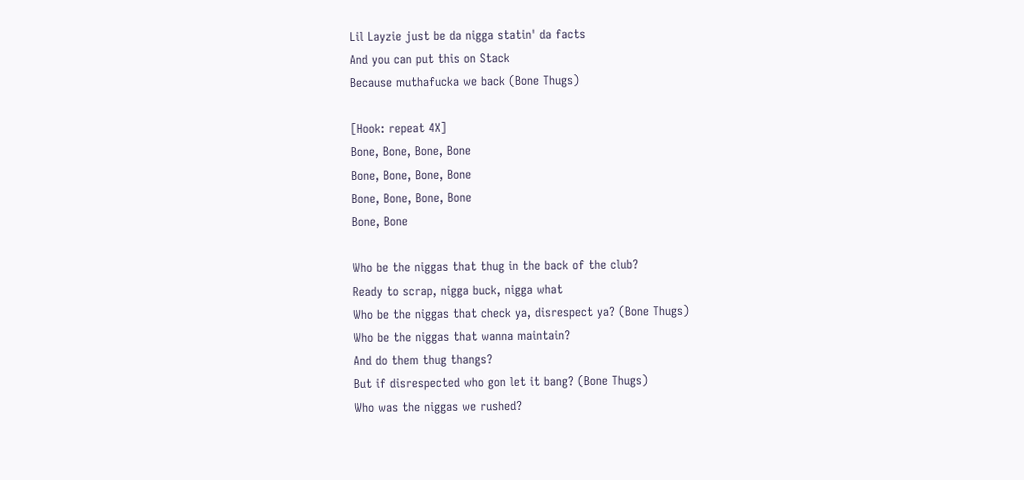Lil Layzie just be da nigga statin' da facts
And you can put this on Stack
Because muthafucka we back (Bone Thugs)

[Hook: repeat 4X]
Bone, Bone, Bone, Bone
Bone, Bone, Bone, Bone
Bone, Bone, Bone, Bone
Bone, Bone

Who be the niggas that thug in the back of the club?
Ready to scrap, nigga buck, nigga what
Who be the niggas that check ya, disrespect ya? (Bone Thugs)
Who be the niggas that wanna maintain?
And do them thug thangs?
But if disrespected who gon let it bang? (Bone Thugs)
Who was the niggas we rushed?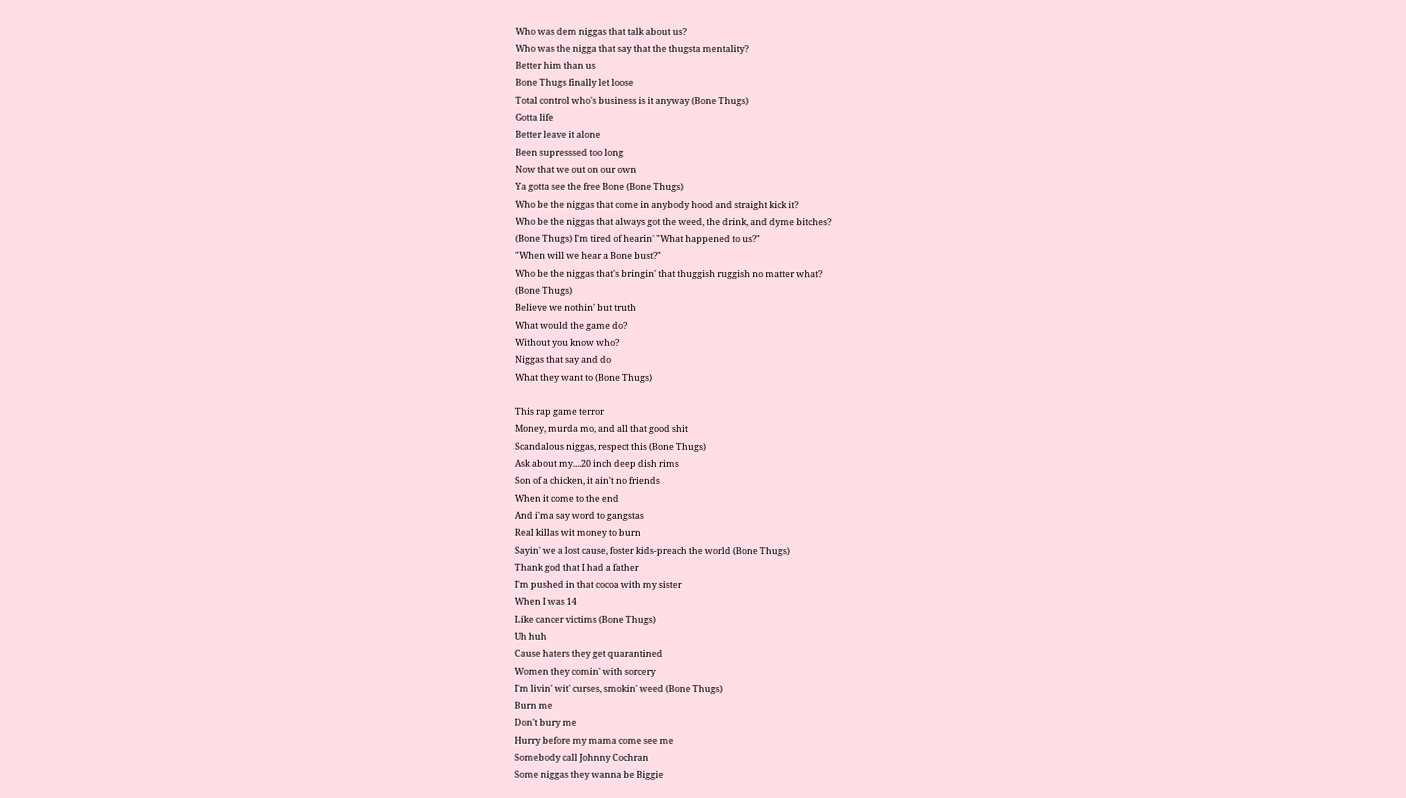Who was dem niggas that talk about us?
Who was the nigga that say that the thugsta mentality?
Better him than us
Bone Thugs finally let loose
Total control who's business is it anyway (Bone Thugs)
Gotta life
Better leave it alone
Been supresssed too long
Now that we out on our own
Ya gotta see the free Bone (Bone Thugs)
Who be the niggas that come in anybody hood and straight kick it?
Who be the niggas that always got the weed, the drink, and dyme bitches?
(Bone Thugs) I'm tired of hearin' "What happened to us?"
"When will we hear a Bone bust?"
Who be the niggas that's bringin' that thuggish ruggish no matter what?
(Bone Thugs)
Believe we nothin' but truth
What would the game do?
Without you know who?
Niggas that say and do
What they want to (Bone Thugs)

This rap game terror
Money, murda mo, and all that good shit
Scandalous niggas, respect this (Bone Thugs)
Ask about my....20 inch deep dish rims
Son of a chicken, it ain't no friends
When it come to the end
And i'ma say word to gangstas
Real killas wit money to burn
Sayin' we a lost cause, foster kids-preach the world (Bone Thugs)
Thank god that I had a father
I'm pushed in that cocoa with my sister
When I was 14
Like cancer victims (Bone Thugs)
Uh huh
Cause haters they get quarantined
Women they comin' with sorcery
I'm livin' wit' curses, smokin' weed (Bone Thugs)
Burn me
Don't bury me
Hurry before my mama come see me
Somebody call Johnny Cochran
Some niggas they wanna be Biggie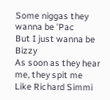Some niggas they wanna be 'Pac
But I just wanna be Bizzy
As soon as they hear me, they spit me
Like Richard Simmi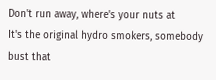Don't run away, where's your nuts at
It's the original hydro smokers, somebody bust that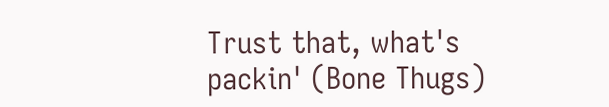Trust that, what's packin' (Bone Thugs)